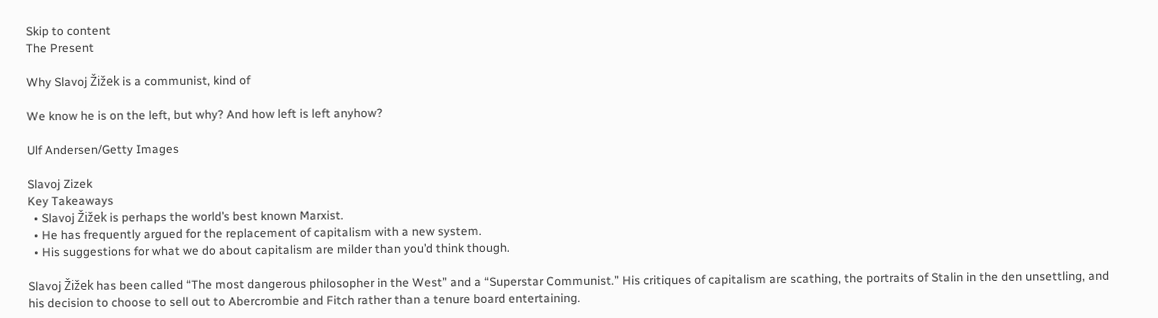Skip to content
The Present

Why Slavoj Žižek is a communist, kind of

We know he is on the left, but why? And how left is left anyhow?

Ulf Andersen/Getty Images

Slavoj Zizek
Key Takeaways
  • Slavoj Žižek is perhaps the world’s best known Marxist.
  • He has frequently argued for the replacement of capitalism with a new system.
  • His suggestions for what we do about capitalism are milder than you’d think though.

Slavoj Žižek has been called “The most dangerous philosopher in the West” and a “Superstar Communist.” His critiques of capitalism are scathing, the portraits of Stalin in the den unsettling, and his decision to choose to sell out to Abercrombie and Fitch rather than a tenure board entertaining.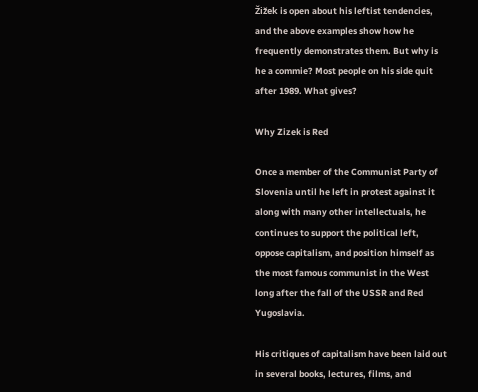Žižek is open about his leftist tendencies, and the above examples show how he frequently demonstrates them. But why is he a commie? Most people on his side quit after 1989. What gives?

Why Zizek is Red

Once a member of the Communist Party of Slovenia until he left in protest against it along with many other intellectuals, he continues to support the political left, oppose capitalism, and position himself as the most famous communist in the West long after the fall of the USSR and Red Yugoslavia.

His critiques of capitalism have been laid out in several books, lectures, films, and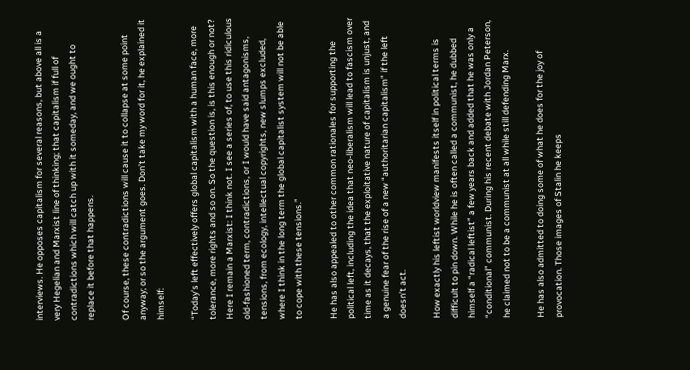interviews. He opposes capitalism for several reasons, but above all is a very Hegelian and Marxist line of thinking; that capitalism if full of contradictions which will catch up with it someday, and we ought to replace it before that happens.

Of course, these contradictions will cause it to collapse at some point anyway; or so the argument goes. Don’t take my word for it, he explained it himself:

“Today’s left effectively offers global capitalism with a human face, more tolerance, more rights and so on. So the question is, is this enough or not? Here I remain a Marxist: I think not. I see a series of, to use this ridiculous old-fashioned term, contradictions, or I would have said antagonisms, tensions, from ecology, intellectual copyrights, new slumps excluded, where I think in the long term the global capitalist system will not be able to cope with these tensions.”

He has also appealed to other common rationales for supporting the political left, including the idea that neo-liberalism will lead to fascism over time as it decays, that the exploitative nature of capitalism is unjust, and a genuine fear of the rise of a new “authoritarian capitalism” if the left doesn’t act.

How exactly his leftist worldview manifests itself in political terms is difficult to pin down. While he is often called a communist, he dubbed himself a “radical leftist” a few years back and added that he was only a “conditional” communist. During his recent debate with Jordan Peterson, he claimed not to be a communist at all while still defending Marx.

He has also admitted to doing some of what he does for the joy of provocation. Those images of Stalin he keeps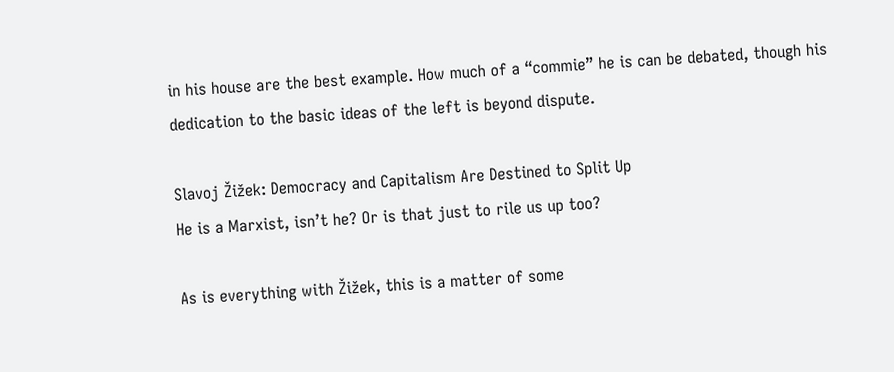in his house are the best example. How much of a “commie” he is can be debated, though his dedication to the basic ideas of the left is beyond dispute.

Slavoj Žižek: Democracy and Capitalism Are Destined to Split Up
He is a Marxist, isn’t he? Or is that just to rile us up too?

As is everything with Žižek, this is a matter of some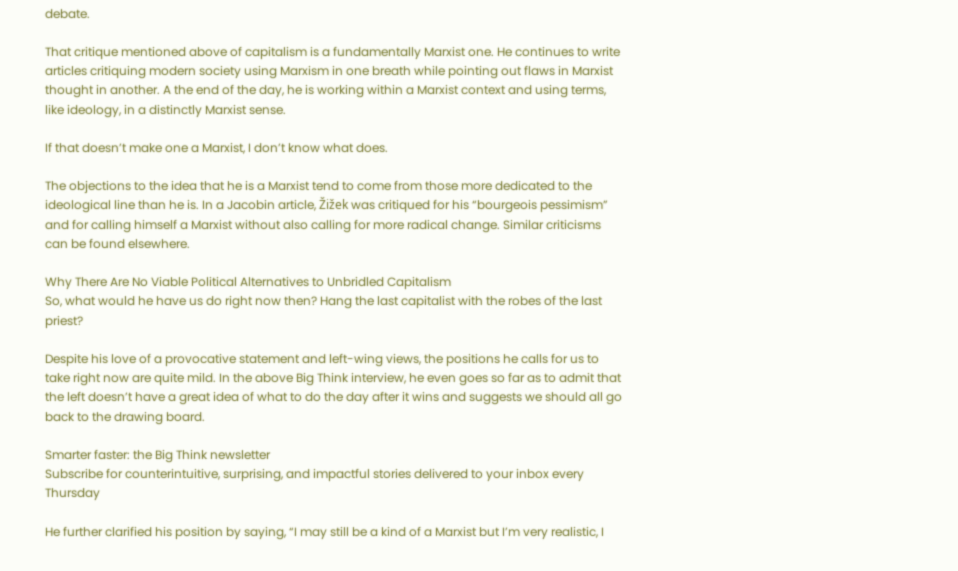debate.

That critique mentioned above of capitalism is a fundamentally Marxist one. He continues to write articles critiquing modern society using Marxism in one breath while pointing out flaws in Marxist thought in another. A the end of the day, he is working within a Marxist context and using terms, like ideology, in a distinctly Marxist sense.

If that doesn’t make one a Marxist, I don’t know what does.

The objections to the idea that he is a Marxist tend to come from those more dedicated to the ideological line than he is. In a Jacobin article, Žižek was critiqued for his “bourgeois pessimism” and for calling himself a Marxist without also calling for more radical change. Similar criticisms can be found elsewhere.

Why There Are No Viable Political Alternatives to Unbridled Capitalism
So, what would he have us do right now then? Hang the last capitalist with the robes of the last priest?

Despite his love of a provocative statement and left-wing views, the positions he calls for us to take right now are quite mild. In the above Big Think interview, he even goes so far as to admit that the left doesn’t have a great idea of what to do the day after it wins and suggests we should all go back to the drawing board.

Smarter faster: the Big Think newsletter
Subscribe for counterintuitive, surprising, and impactful stories delivered to your inbox every Thursday

He further clarified his position by saying, “I may still be a kind of a Marxist but I’m very realistic, I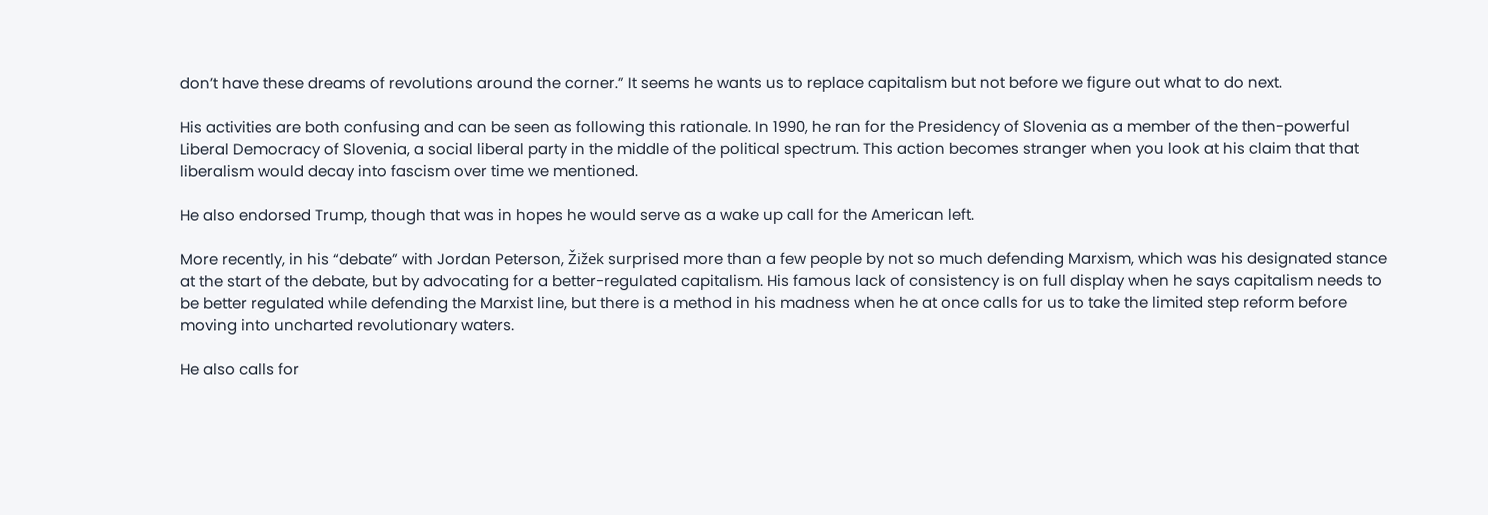don’t have these dreams of revolutions around the corner.” It seems he wants us to replace capitalism but not before we figure out what to do next.

His activities are both confusing and can be seen as following this rationale. In 1990, he ran for the Presidency of Slovenia as a member of the then-powerful Liberal Democracy of Slovenia, a social liberal party in the middle of the political spectrum. This action becomes stranger when you look at his claim that that liberalism would decay into fascism over time we mentioned.

He also endorsed Trump, though that was in hopes he would serve as a wake up call for the American left.

More recently, in his “debate” with Jordan Peterson, Žižek surprised more than a few people by not so much defending Marxism, which was his designated stance at the start of the debate, but by advocating for a better-regulated capitalism. His famous lack of consistency is on full display when he says capitalism needs to be better regulated while defending the Marxist line, but there is a method in his madness when he at once calls for us to take the limited step reform before moving into uncharted revolutionary waters.

He also calls for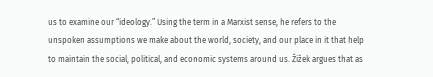us to examine our “ideology.” Using the term in a Marxist sense, he refers to the unspoken assumptions we make about the world, society, and our place in it that help to maintain the social, political, and economic systems around us. Žižek argues that as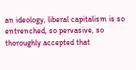an ideology, liberal capitalism is so entrenched, so pervasive, so thoroughly accepted that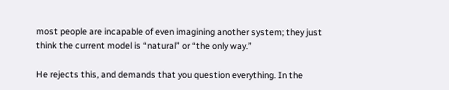most people are incapable of even imagining another system; they just think the current model is “natural” or “the only way.”

He rejects this, and demands that you question everything. In the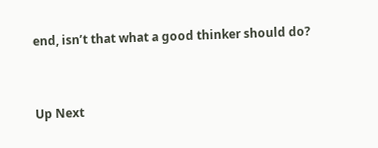end, isn’t that what a good thinker should do?


Up Next